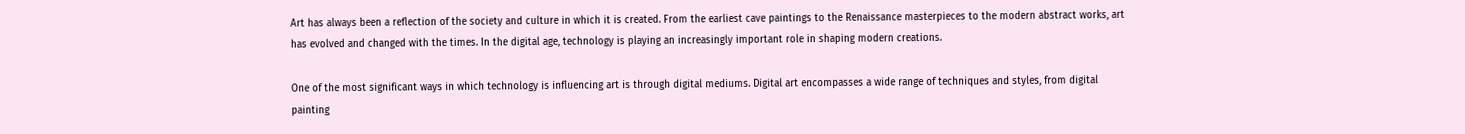Art has always been a reflection of the society and culture in which it is created. From the earliest cave paintings to the Renaissance masterpieces to the modern abstract works, art has evolved and changed with the times. In the digital age, technology is playing an increasingly important role in shaping modern creations.

One of the most significant ways in which technology is influencing art is through digital mediums. Digital art encompasses a wide range of techniques and styles, from digital painting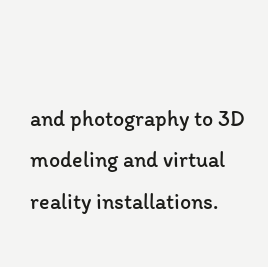and photography to 3D modeling and virtual reality installations.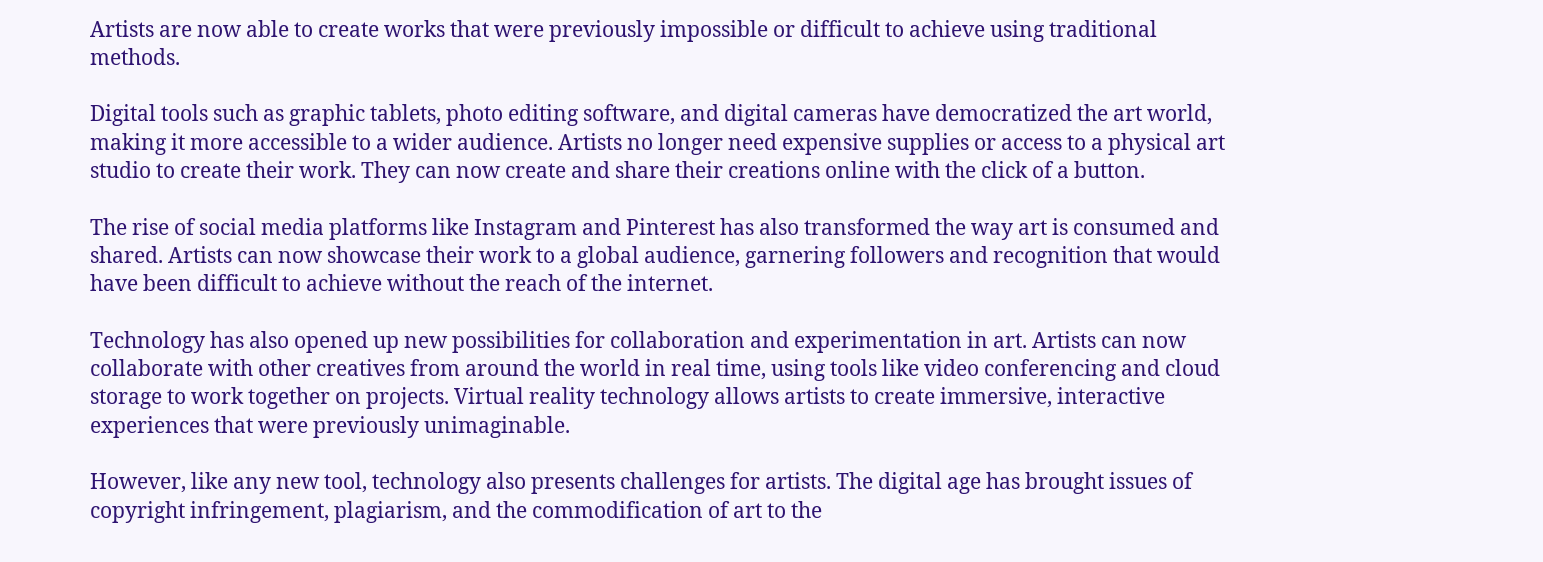Artists are now able to create works that were previously impossible or difficult to achieve using traditional methods.

Digital tools such as graphic tablets, photo editing software, and digital cameras have democratized the art world, making it more accessible to a wider audience. Artists no longer need expensive supplies or access to a physical art studio to create their work. They can now create and share their creations online with the click of a button.

The rise of social media platforms like Instagram and Pinterest has also transformed the way art is consumed and shared. Artists can now showcase their work to a global audience, garnering followers and recognition that would have been difficult to achieve without the reach of the internet.

Technology has also opened up new possibilities for collaboration and experimentation in art. Artists can now collaborate with other creatives from around the world in real time, using tools like video conferencing and cloud storage to work together on projects. Virtual reality technology allows artists to create immersive, interactive experiences that were previously unimaginable.

However, like any new tool, technology also presents challenges for artists. The digital age has brought issues of copyright infringement, plagiarism, and the commodification of art to the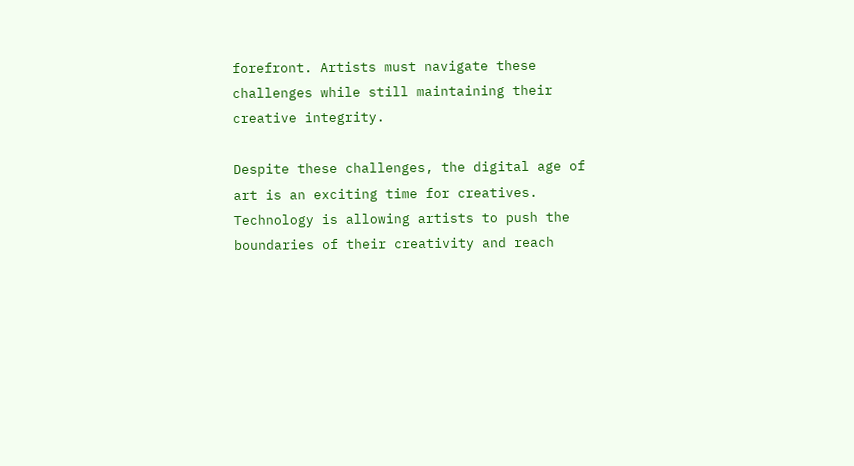forefront. Artists must navigate these challenges while still maintaining their creative integrity.

Despite these challenges, the digital age of art is an exciting time for creatives. Technology is allowing artists to push the boundaries of their creativity and reach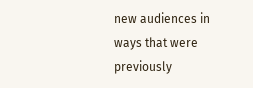new audiences in ways that were previously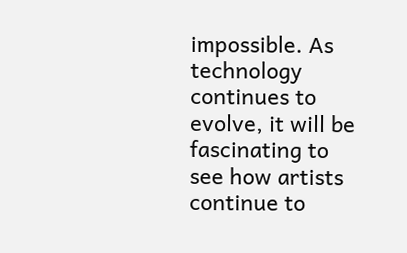impossible. As technology continues to evolve, it will be fascinating to see how artists continue to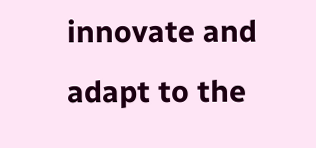innovate and adapt to the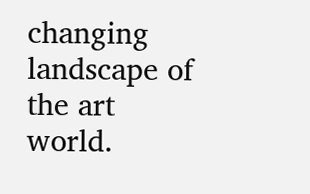changing landscape of the art world.